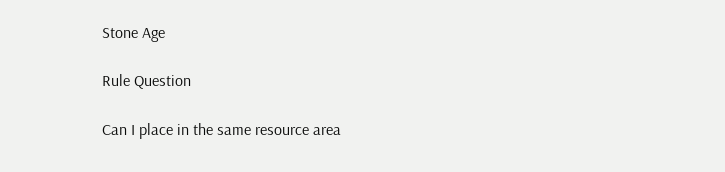Stone Age

Rule Question

Can I place in the same resource area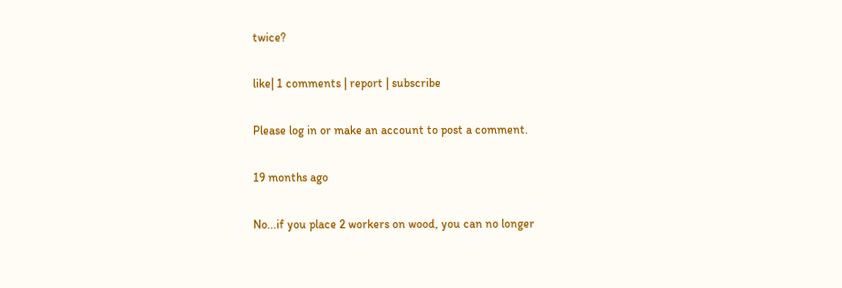twice?

like| 1 comments | report | subscribe

Please log in or make an account to post a comment.

19 months ago

No...if you place 2 workers on wood, you can no longer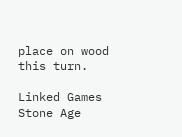place on wood this turn.

Linked Games
Stone Age